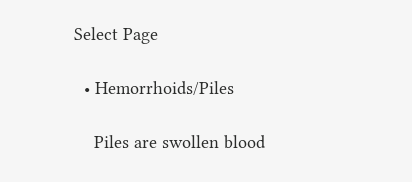Select Page

  • Hemorrhoids/Piles

    Piles are swollen blood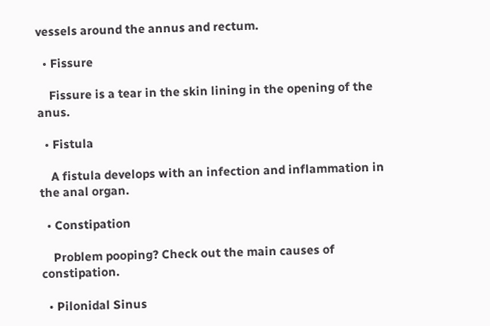vessels around the annus and rectum.

  • Fissure

    Fissure is a tear in the skin lining in the opening of the anus.

  • Fistula

    A fistula develops with an infection and inflammation in the anal organ.

  • Constipation

    Problem pooping? Check out the main causes of constipation.

  • Pilonidal Sinus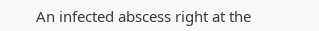An infected abscess right at the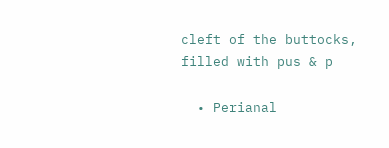cleft of the buttocks, filled with pus & p

  • Perianal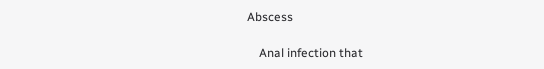Abscess

    Anal infection that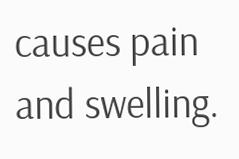causes pain and swelling.